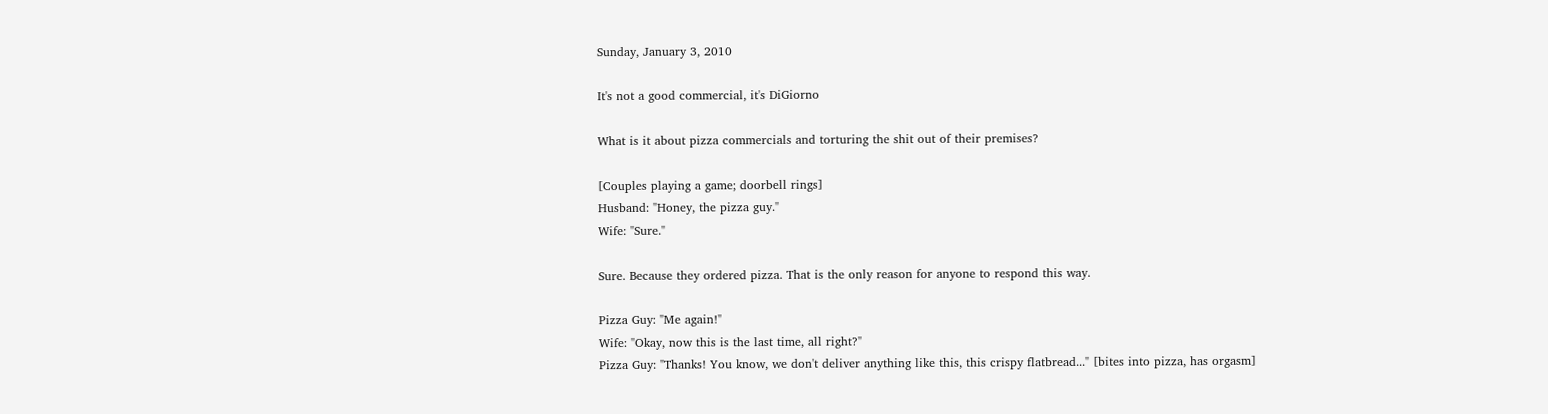Sunday, January 3, 2010

It's not a good commercial, it's DiGiorno

What is it about pizza commercials and torturing the shit out of their premises?

[Couples playing a game; doorbell rings]
Husband: "Honey, the pizza guy."
Wife: "Sure."

Sure. Because they ordered pizza. That is the only reason for anyone to respond this way.

Pizza Guy: "Me again!"
Wife: "Okay, now this is the last time, all right?"
Pizza Guy: "Thanks! You know, we don't deliver anything like this, this crispy flatbread..." [bites into pizza, has orgasm]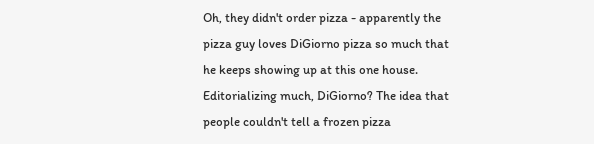Oh, they didn't order pizza - apparently the pizza guy loves DiGiorno pizza so much that he keeps showing up at this one house. Editorializing much, DiGiorno? The idea that people couldn't tell a frozen pizza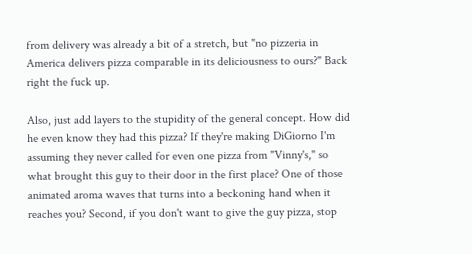from delivery was already a bit of a stretch, but "no pizzeria in America delivers pizza comparable in its deliciousness to ours?" Back right the fuck up.

Also, just add layers to the stupidity of the general concept. How did he even know they had this pizza? If they're making DiGiorno I'm assuming they never called for even one pizza from "Vinny's," so what brought this guy to their door in the first place? One of those animated aroma waves that turns into a beckoning hand when it reaches you? Second, if you don't want to give the guy pizza, stop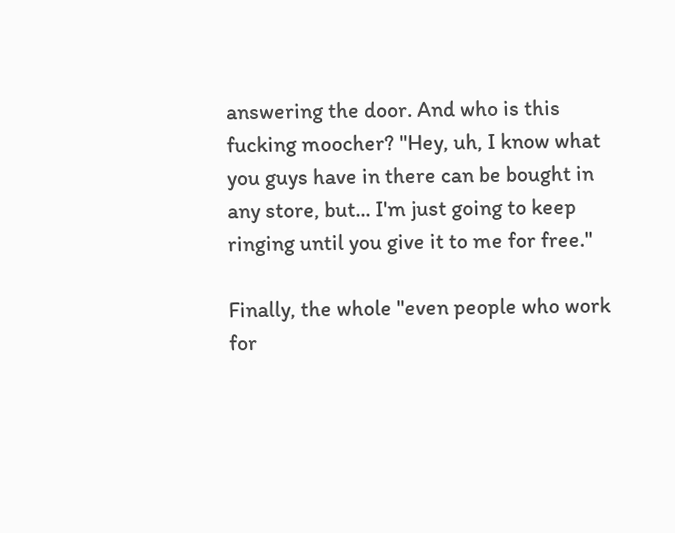answering the door. And who is this fucking moocher? "Hey, uh, I know what you guys have in there can be bought in any store, but... I'm just going to keep ringing until you give it to me for free."

Finally, the whole "even people who work for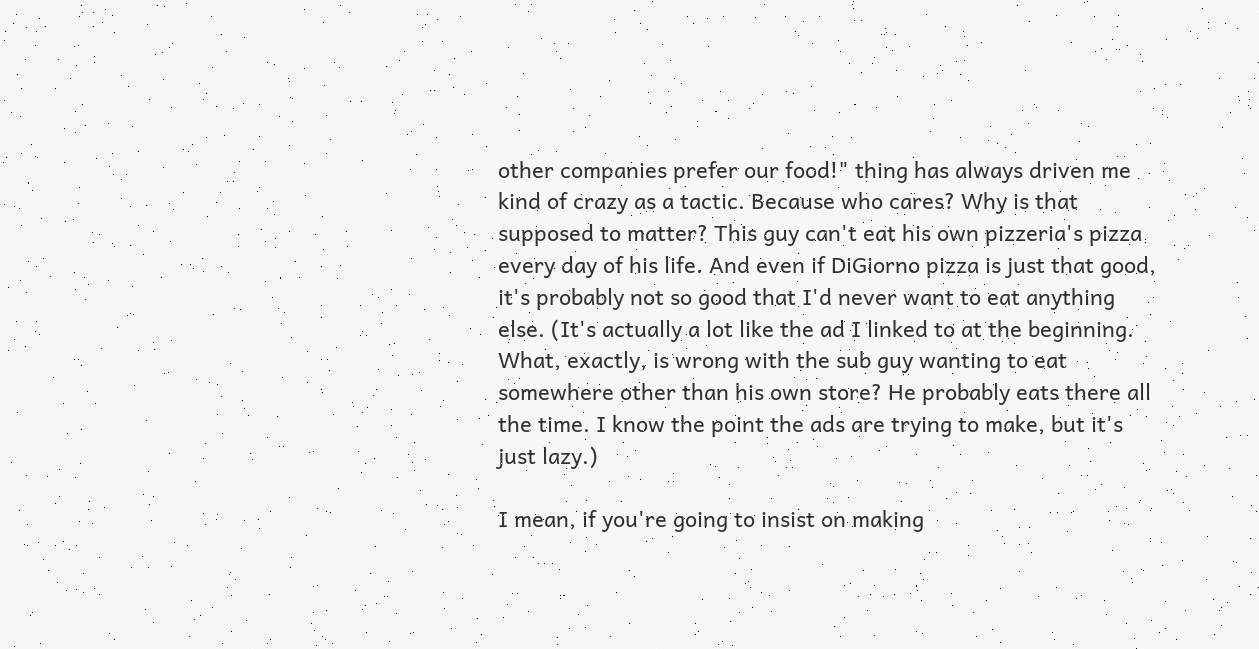other companies prefer our food!" thing has always driven me kind of crazy as a tactic. Because who cares? Why is that supposed to matter? This guy can't eat his own pizzeria's pizza every day of his life. And even if DiGiorno pizza is just that good, it's probably not so good that I'd never want to eat anything else. (It's actually a lot like the ad I linked to at the beginning. What, exactly, is wrong with the sub guy wanting to eat somewhere other than his own store? He probably eats there all the time. I know the point the ads are trying to make, but it's just lazy.)

I mean, if you're going to insist on making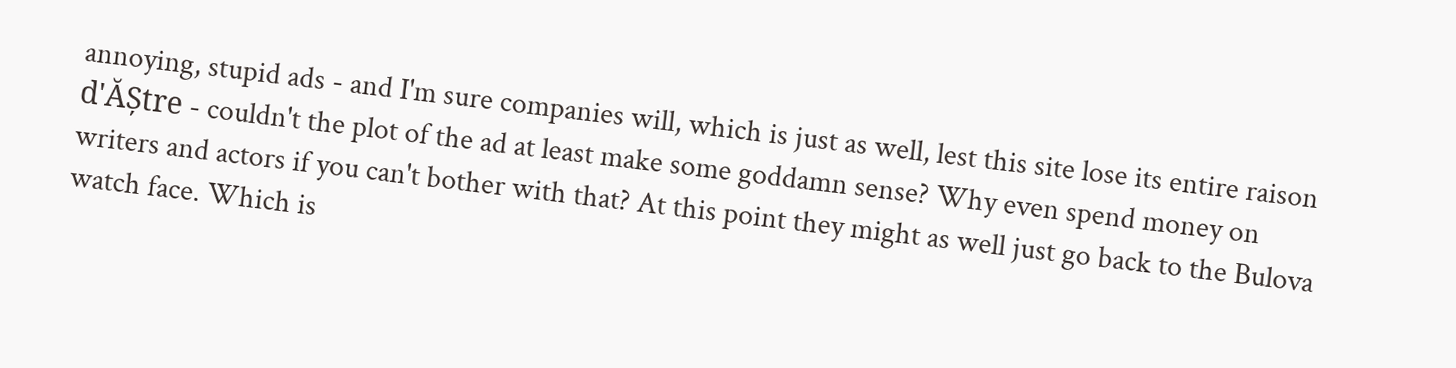annoying, stupid ads - and I'm sure companies will, which is just as well, lest this site lose its entire raison d'ĂȘtre - couldn't the plot of the ad at least make some goddamn sense? Why even spend money on writers and actors if you can't bother with that? At this point they might as well just go back to the Bulova watch face. Which is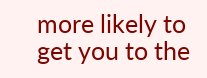more likely to get you to the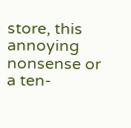store, this annoying nonsense or a ten-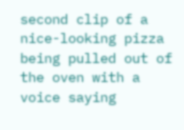second clip of a nice-looking pizza being pulled out of the oven with a voice saying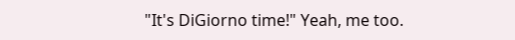"It's DiGiorno time!" Yeah, me too.